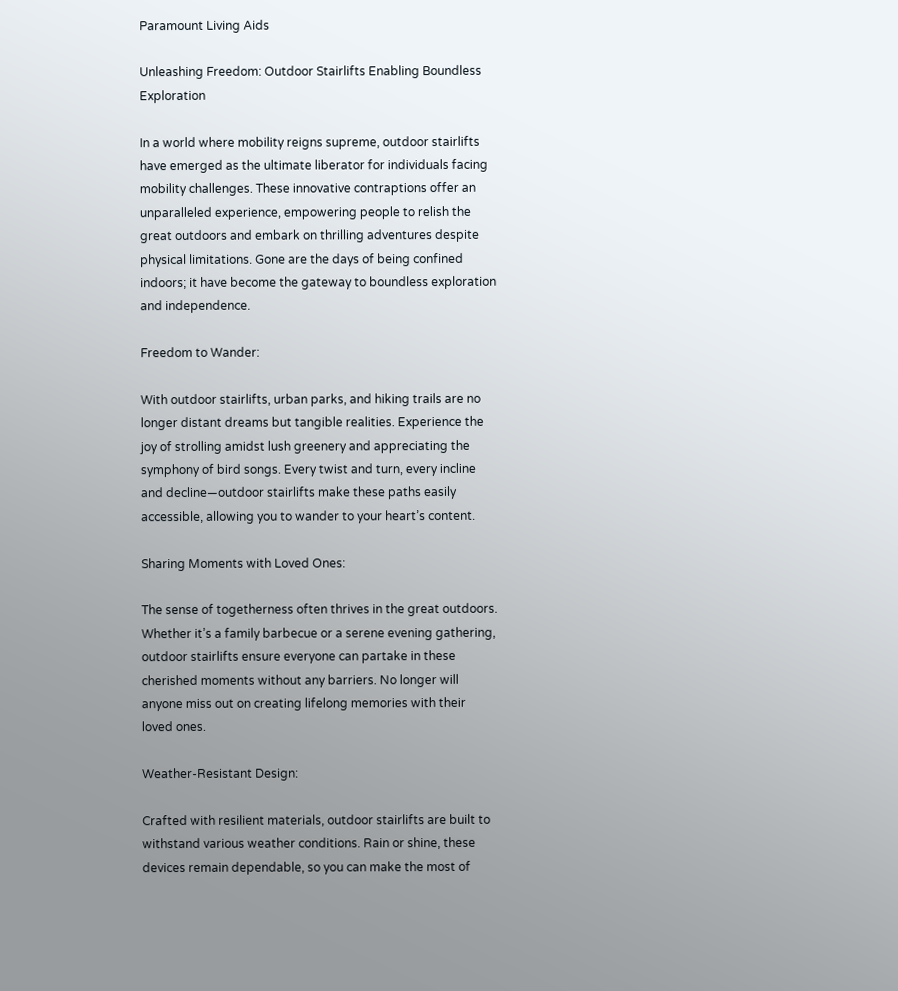Paramount Living Aids

Unleashing Freedom: Outdoor Stairlifts Enabling Boundless Exploration

In a world where mobility reigns supreme, outdoor stairlifts have emerged as the ultimate liberator for individuals facing mobility challenges. These innovative contraptions offer an unparalleled experience, empowering people to relish the great outdoors and embark on thrilling adventures despite physical limitations. Gone are the days of being confined indoors; it have become the gateway to boundless exploration and independence.

Freedom to Wander:

With outdoor stairlifts, urban parks, and hiking trails are no longer distant dreams but tangible realities. Experience the joy of strolling amidst lush greenery and appreciating the symphony of bird songs. Every twist and turn, every incline and decline—outdoor stairlifts make these paths easily accessible, allowing you to wander to your heart’s content.

Sharing Moments with Loved Ones:

The sense of togetherness often thrives in the great outdoors. Whether it’s a family barbecue or a serene evening gathering, outdoor stairlifts ensure everyone can partake in these cherished moments without any barriers. No longer will anyone miss out on creating lifelong memories with their loved ones.

Weather-Resistant Design:

Crafted with resilient materials, outdoor stairlifts are built to withstand various weather conditions. Rain or shine, these devices remain dependable, so you can make the most of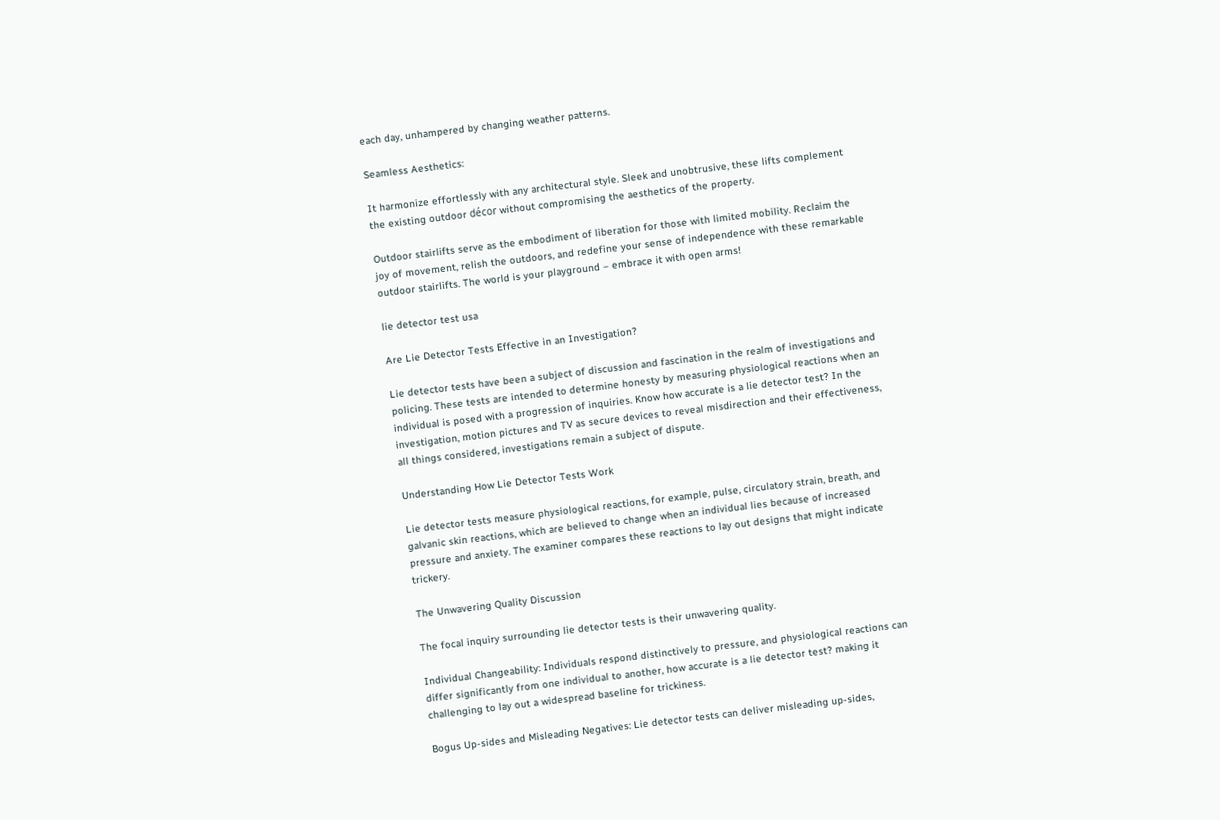each day, unhampered by changing weather patterns.

Seamless Aesthetics:

It harmonize effortlessly with any architectural style. Sleek and unobtrusive, these lifts complement the existing outdoor décor without compromising the aesthetics of the property.

Outdoor stairlifts serve as the embodiment of liberation for those with limited mobility. Reclaim the joy of movement, relish the outdoors, and redefine your sense of independence with these remarkable outdoor stairlifts. The world is your playground – embrace it with open arms!

lie detector test usa

Are Lie Detector Tests Effective in an Investigation?

Lie detector tests have been a subject of discussion and fascination in the realm of investigations and policing. These tests are intended to determine honesty by measuring physiological reactions when an individual is posed with a progression of inquiries. Know how accurate is a lie detector test? In the investigation, motion pictures and TV as secure devices to reveal misdirection and their effectiveness, all things considered, investigations remain a subject of dispute.

Understanding How Lie Detector Tests Work

Lie detector tests measure physiological reactions, for example, pulse, circulatory strain, breath, and galvanic skin reactions, which are believed to change when an individual lies because of increased pressure and anxiety. The examiner compares these reactions to lay out designs that might indicate trickery.

The Unwavering Quality Discussion

The focal inquiry surrounding lie detector tests is their unwavering quality.

Individual Changeability: Individuals respond distinctively to pressure, and physiological reactions can differ significantly from one individual to another, how accurate is a lie detector test? making it challenging to lay out a widespread baseline for trickiness.

Bogus Up-sides and Misleading Negatives: Lie detector tests can deliver misleading up-sides,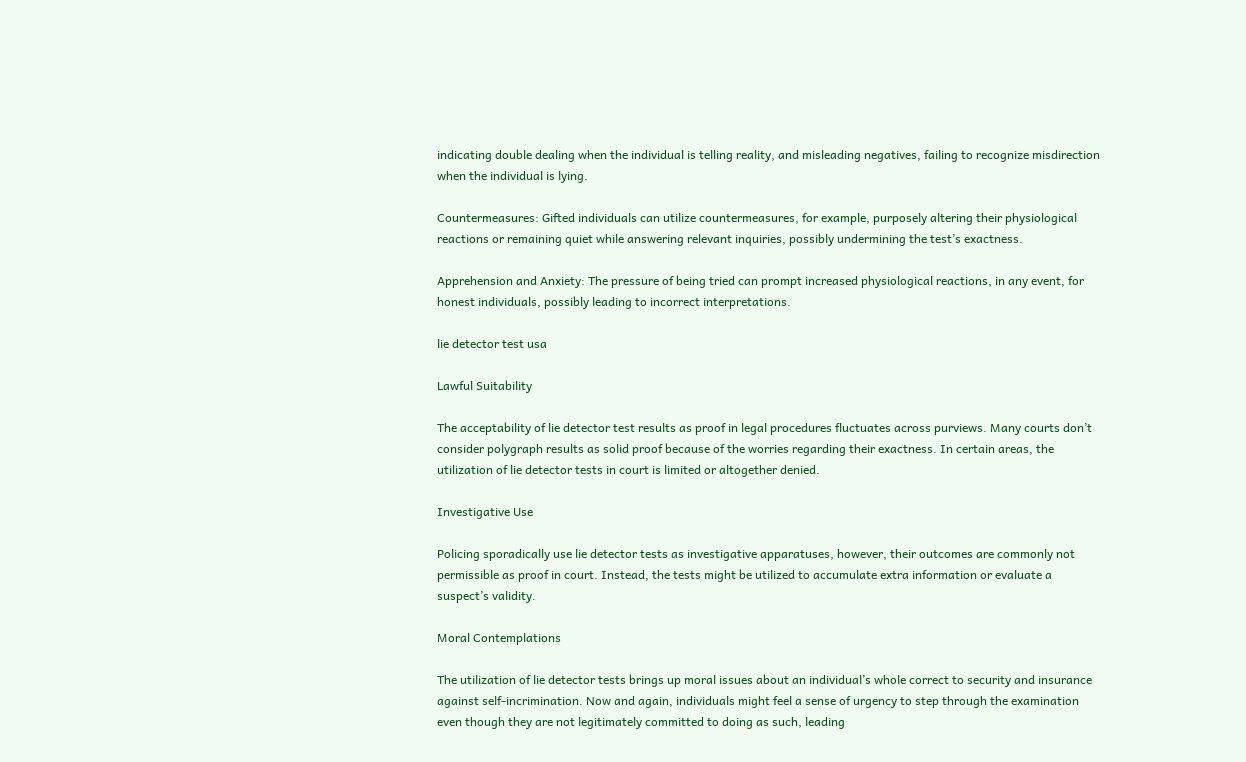indicating double dealing when the individual is telling reality, and misleading negatives, failing to recognize misdirection when the individual is lying.

Countermeasures: Gifted individuals can utilize countermeasures, for example, purposely altering their physiological reactions or remaining quiet while answering relevant inquiries, possibly undermining the test’s exactness.

Apprehension and Anxiety: The pressure of being tried can prompt increased physiological reactions, in any event, for honest individuals, possibly leading to incorrect interpretations.

lie detector test usa

Lawful Suitability

The acceptability of lie detector test results as proof in legal procedures fluctuates across purviews. Many courts don’t consider polygraph results as solid proof because of the worries regarding their exactness. In certain areas, the utilization of lie detector tests in court is limited or altogether denied.

Investigative Use

Policing sporadically use lie detector tests as investigative apparatuses, however, their outcomes are commonly not permissible as proof in court. Instead, the tests might be utilized to accumulate extra information or evaluate a suspect’s validity.

Moral Contemplations

The utilization of lie detector tests brings up moral issues about an individual’s whole correct to security and insurance against self-incrimination. Now and again, individuals might feel a sense of urgency to step through the examination even though they are not legitimately committed to doing as such, leading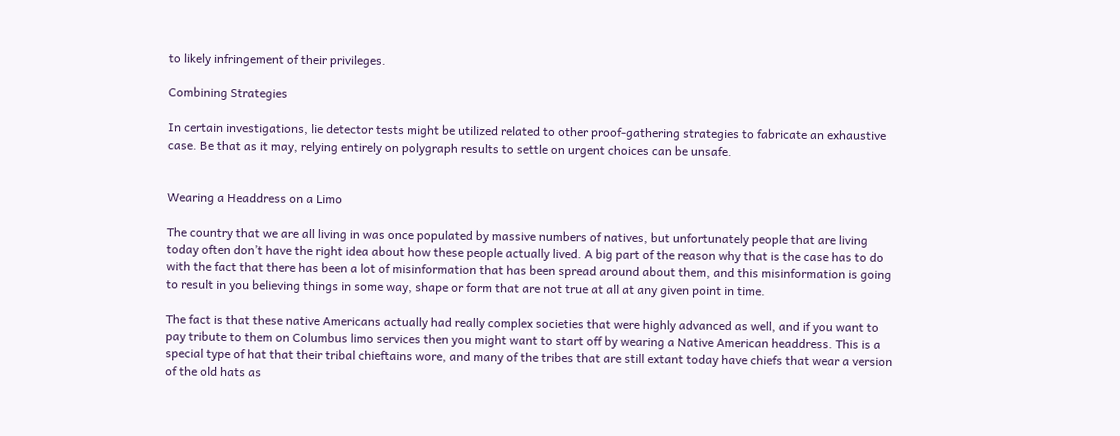to likely infringement of their privileges.

Combining Strategies

In certain investigations, lie detector tests might be utilized related to other proof-gathering strategies to fabricate an exhaustive case. Be that as it may, relying entirely on polygraph results to settle on urgent choices can be unsafe.


Wearing a Headdress on a Limo

The country that we are all living in was once populated by massive numbers of natives, but unfortunately people that are living today often don’t have the right idea about how these people actually lived. A big part of the reason why that is the case has to do with the fact that there has been a lot of misinformation that has been spread around about them, and this misinformation is going to result in you believing things in some way, shape or form that are not true at all at any given point in time.

The fact is that these native Americans actually had really complex societies that were highly advanced as well, and if you want to pay tribute to them on Columbus limo services then you might want to start off by wearing a Native American headdress. This is a special type of hat that their tribal chieftains wore, and many of the tribes that are still extant today have chiefs that wear a version of the old hats as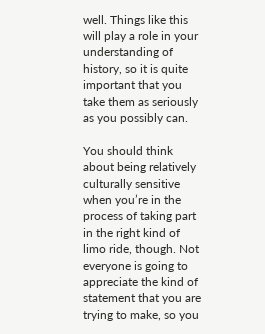well. Things like this will play a role in your understanding of history, so it is quite important that you take them as seriously as you possibly can.

You should think about being relatively culturally sensitive when you’re in the process of taking part in the right kind of limo ride, though. Not everyone is going to appreciate the kind of statement that you are trying to make, so you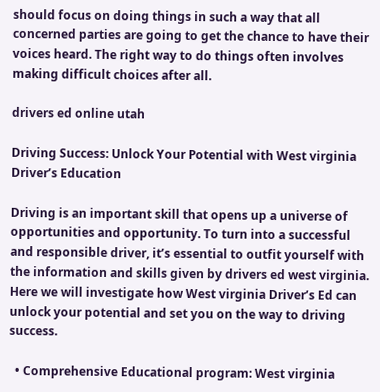should focus on doing things in such a way that all concerned parties are going to get the chance to have their voices heard. The right way to do things often involves making difficult choices after all.

drivers ed online utah

Driving Success: Unlock Your Potential with West virginia Driver’s Education

Driving is an important skill that opens up a universe of opportunities and opportunity. To turn into a successful and responsible driver, it’s essential to outfit yourself with the information and skills given by drivers ed west virginia. Here we will investigate how West virginia Driver’s Ed can unlock your potential and set you on the way to driving success.

  • Comprehensive Educational program: West virginia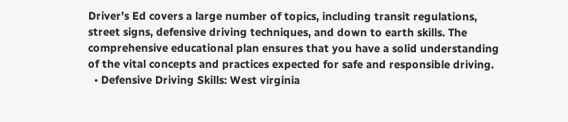Driver’s Ed covers a large number of topics, including transit regulations, street signs, defensive driving techniques, and down to earth skills. The comprehensive educational plan ensures that you have a solid understanding of the vital concepts and practices expected for safe and responsible driving.
  • Defensive Driving Skills: West virginia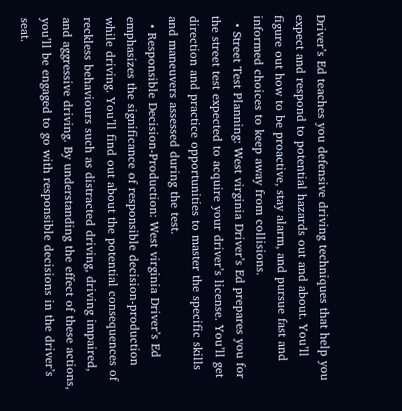Driver’s Ed teaches you defensive driving techniques that help you expect and respond to potential hazards out and about. You’ll figure out how to be proactive, stay alarm, and pursue fast and informed choices to keep away from collisions.
  • Street Test Planning: West virginia Driver’s Ed prepares you for the street test expected to acquire your driver’s license. You’ll get direction and practice opportunities to master the specific skills and maneuvers assessed during the test.
  • Responsible Decision-Production: West virginia Driver’s Ed emphasizes the significance of responsible decision-production while driving. You’ll find out about the potential consequences of reckless behaviours such as distracted driving, driving impaired, and aggressive driving. By understanding the effect of these actions, you’ll be engaged to go with responsible decisions in the driver’s seat.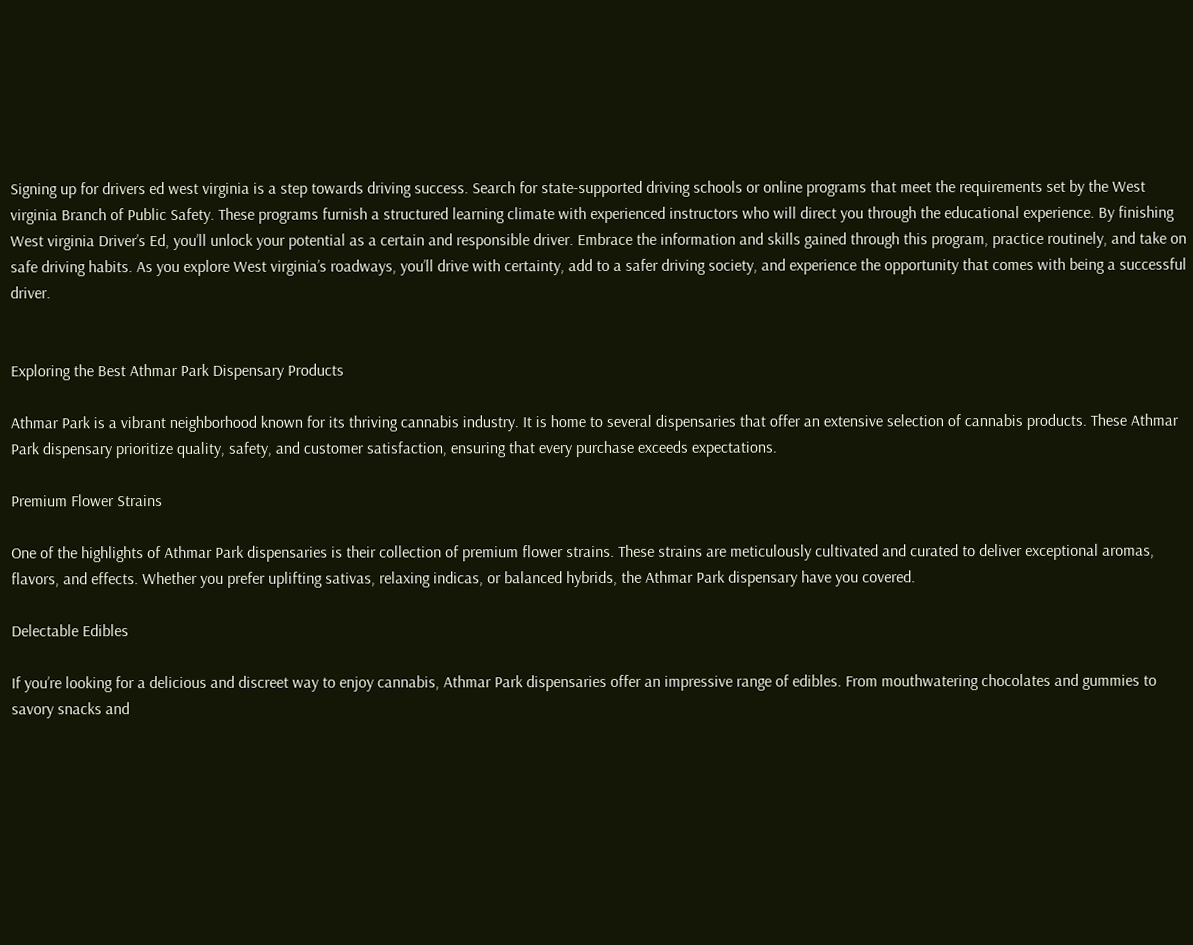Signing up for drivers ed west virginia is a step towards driving success. Search for state-supported driving schools or online programs that meet the requirements set by the West virginia Branch of Public Safety. These programs furnish a structured learning climate with experienced instructors who will direct you through the educational experience. By finishing West virginia Driver’s Ed, you’ll unlock your potential as a certain and responsible driver. Embrace the information and skills gained through this program, practice routinely, and take on safe driving habits. As you explore West virginia’s roadways, you’ll drive with certainty, add to a safer driving society, and experience the opportunity that comes with being a successful driver.


Exploring the Best Athmar Park Dispensary Products

Athmar Park is a vibrant neighborhood known for its thriving cannabis industry. It is home to several dispensaries that offer an extensive selection of cannabis products. These Athmar Park dispensary prioritize quality, safety, and customer satisfaction, ensuring that every purchase exceeds expectations.

Premium Flower Strains

One of the highlights of Athmar Park dispensaries is their collection of premium flower strains. These strains are meticulously cultivated and curated to deliver exceptional aromas, flavors, and effects. Whether you prefer uplifting sativas, relaxing indicas, or balanced hybrids, the Athmar Park dispensary have you covered.

Delectable Edibles

If you’re looking for a delicious and discreet way to enjoy cannabis, Athmar Park dispensaries offer an impressive range of edibles. From mouthwatering chocolates and gummies to savory snacks and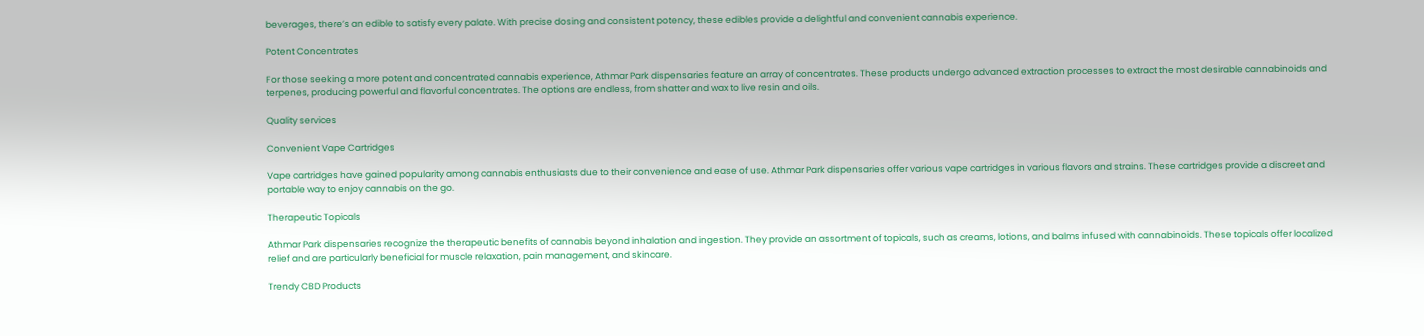beverages, there’s an edible to satisfy every palate. With precise dosing and consistent potency, these edibles provide a delightful and convenient cannabis experience.

Potent Concentrates

For those seeking a more potent and concentrated cannabis experience, Athmar Park dispensaries feature an array of concentrates. These products undergo advanced extraction processes to extract the most desirable cannabinoids and terpenes, producing powerful and flavorful concentrates. The options are endless, from shatter and wax to live resin and oils.

Quality services

Convenient Vape Cartridges

Vape cartridges have gained popularity among cannabis enthusiasts due to their convenience and ease of use. Athmar Park dispensaries offer various vape cartridges in various flavors and strains. These cartridges provide a discreet and portable way to enjoy cannabis on the go.

Therapeutic Topicals

Athmar Park dispensaries recognize the therapeutic benefits of cannabis beyond inhalation and ingestion. They provide an assortment of topicals, such as creams, lotions, and balms infused with cannabinoids. These topicals offer localized relief and are particularly beneficial for muscle relaxation, pain management, and skincare.

Trendy CBD Products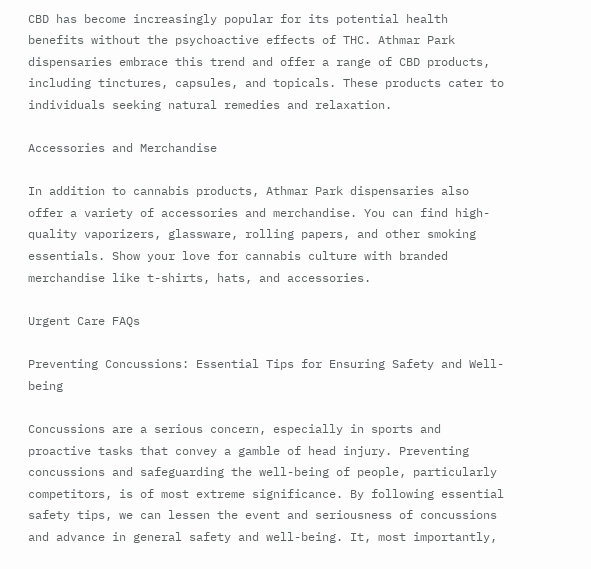CBD has become increasingly popular for its potential health benefits without the psychoactive effects of THC. Athmar Park dispensaries embrace this trend and offer a range of CBD products, including tinctures, capsules, and topicals. These products cater to individuals seeking natural remedies and relaxation.

Accessories and Merchandise

In addition to cannabis products, Athmar Park dispensaries also offer a variety of accessories and merchandise. You can find high-quality vaporizers, glassware, rolling papers, and other smoking essentials. Show your love for cannabis culture with branded merchandise like t-shirts, hats, and accessories.

Urgent Care FAQs

Preventing Concussions: Essential Tips for Ensuring Safety and Well-being

Concussions are a serious concern, especially in sports and proactive tasks that convey a gamble of head injury. Preventing concussions and safeguarding the well-being of people, particularly competitors, is of most extreme significance. By following essential safety tips, we can lessen the event and seriousness of concussions and advance in general safety and well-being. It, most importantly,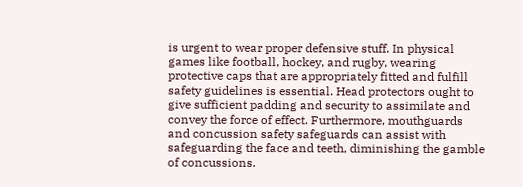is urgent to wear proper defensive stuff. In physical games like football, hockey, and rugby, wearing protective caps that are appropriately fitted and fulfill safety guidelines is essential. Head protectors ought to give sufficient padding and security to assimilate and convey the force of effect. Furthermore, mouthguards and concussion safety safeguards can assist with safeguarding the face and teeth, diminishing the gamble of concussions.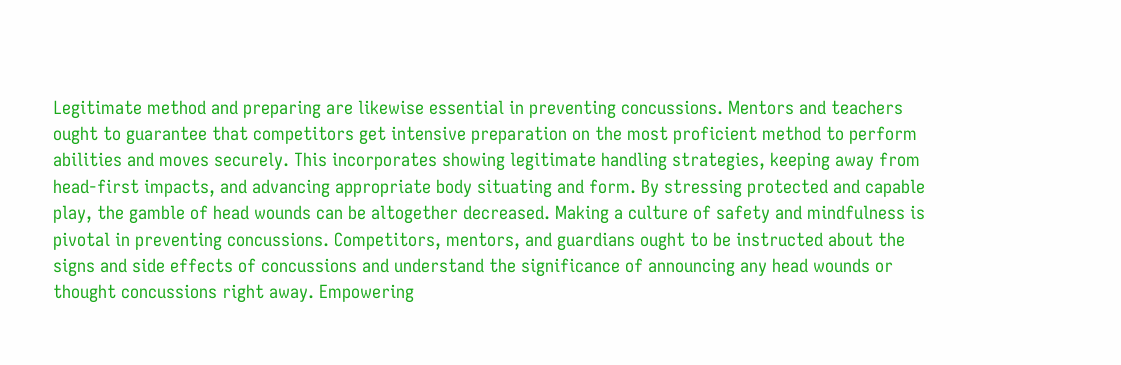Legitimate method and preparing are likewise essential in preventing concussions. Mentors and teachers ought to guarantee that competitors get intensive preparation on the most proficient method to perform abilities and moves securely. This incorporates showing legitimate handling strategies, keeping away from head-first impacts, and advancing appropriate body situating and form. By stressing protected and capable play, the gamble of head wounds can be altogether decreased. Making a culture of safety and mindfulness is pivotal in preventing concussions. Competitors, mentors, and guardians ought to be instructed about the signs and side effects of concussions and understand the significance of announcing any head wounds or thought concussions right away. Empowering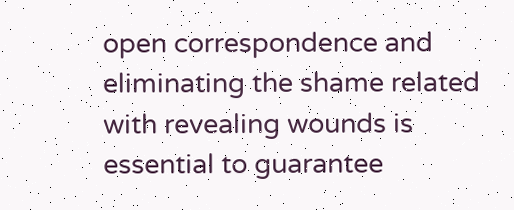open correspondence and eliminating the shame related with revealing wounds is essential to guarantee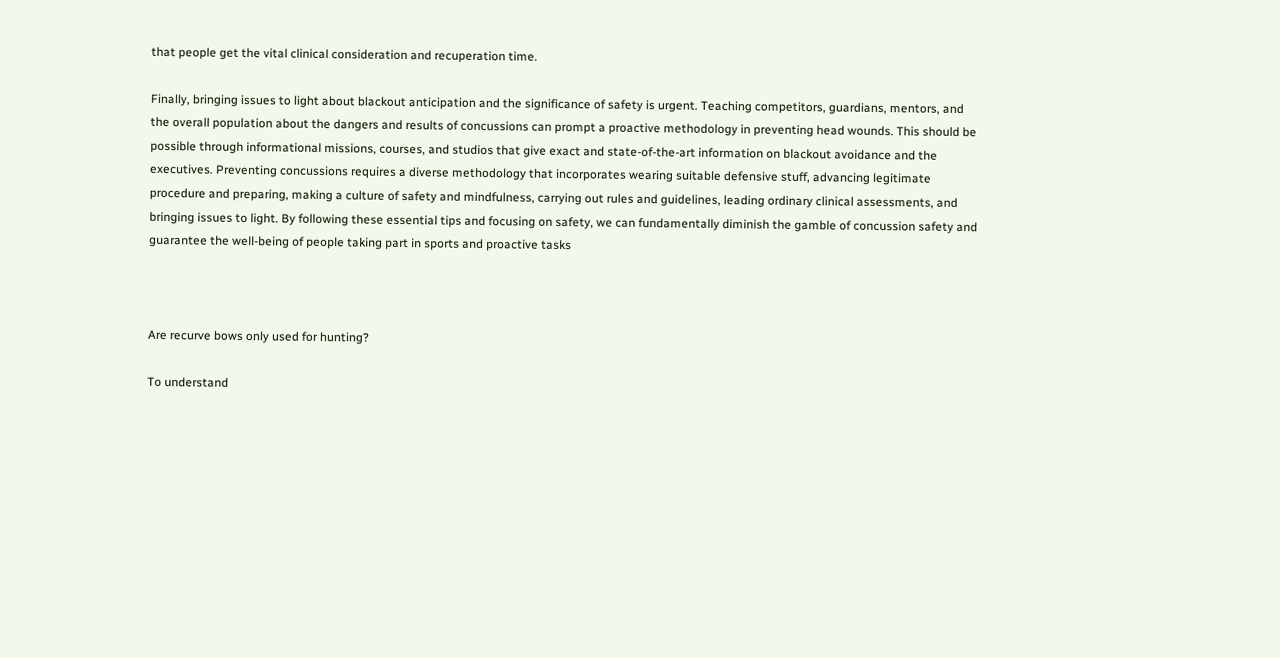that people get the vital clinical consideration and recuperation time.

Finally, bringing issues to light about blackout anticipation and the significance of safety is urgent. Teaching competitors, guardians, mentors, and the overall population about the dangers and results of concussions can prompt a proactive methodology in preventing head wounds. This should be possible through informational missions, courses, and studios that give exact and state-of-the-art information on blackout avoidance and the executives. Preventing concussions requires a diverse methodology that incorporates wearing suitable defensive stuff, advancing legitimate procedure and preparing, making a culture of safety and mindfulness, carrying out rules and guidelines, leading ordinary clinical assessments, and bringing issues to light. By following these essential tips and focusing on safety, we can fundamentally diminish the gamble of concussion safety and guarantee the well-being of people taking part in sports and proactive tasks



Are recurve bows only used for hunting?

To understand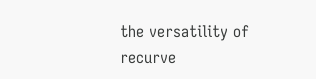the versatility of recurve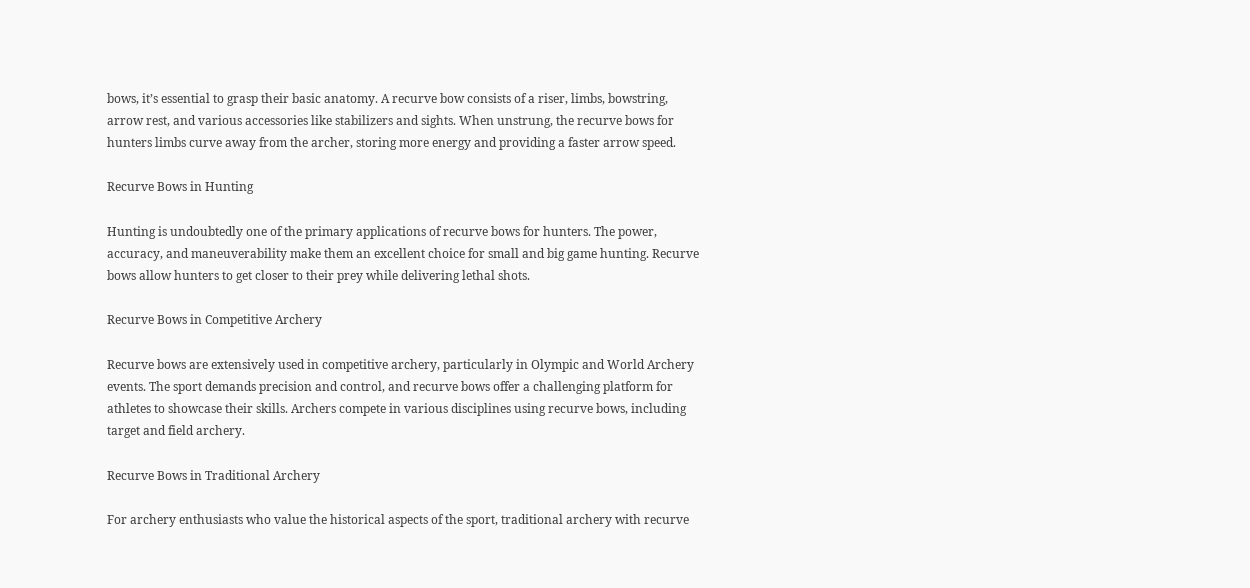bows, it’s essential to grasp their basic anatomy. A recurve bow consists of a riser, limbs, bowstring, arrow rest, and various accessories like stabilizers and sights. When unstrung, the recurve bows for hunters limbs curve away from the archer, storing more energy and providing a faster arrow speed.

Recurve Bows in Hunting

Hunting is undoubtedly one of the primary applications of recurve bows for hunters. The power, accuracy, and maneuverability make them an excellent choice for small and big game hunting. Recurve bows allow hunters to get closer to their prey while delivering lethal shots.

Recurve Bows in Competitive Archery

Recurve bows are extensively used in competitive archery, particularly in Olympic and World Archery events. The sport demands precision and control, and recurve bows offer a challenging platform for athletes to showcase their skills. Archers compete in various disciplines using recurve bows, including target and field archery.

Recurve Bows in Traditional Archery

For archery enthusiasts who value the historical aspects of the sport, traditional archery with recurve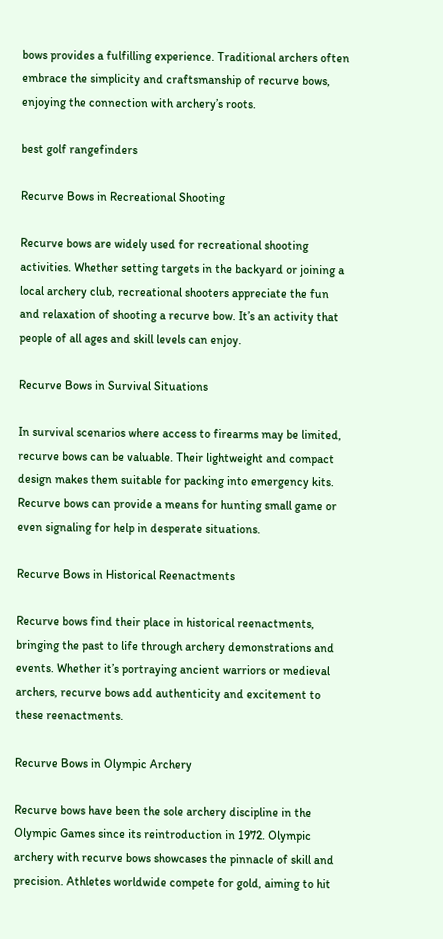bows provides a fulfilling experience. Traditional archers often embrace the simplicity and craftsmanship of recurve bows, enjoying the connection with archery’s roots.

best golf rangefinders

Recurve Bows in Recreational Shooting

Recurve bows are widely used for recreational shooting activities. Whether setting targets in the backyard or joining a local archery club, recreational shooters appreciate the fun and relaxation of shooting a recurve bow. It’s an activity that people of all ages and skill levels can enjoy.

Recurve Bows in Survival Situations

In survival scenarios where access to firearms may be limited, recurve bows can be valuable. Their lightweight and compact design makes them suitable for packing into emergency kits. Recurve bows can provide a means for hunting small game or even signaling for help in desperate situations.

Recurve Bows in Historical Reenactments

Recurve bows find their place in historical reenactments, bringing the past to life through archery demonstrations and events. Whether it’s portraying ancient warriors or medieval archers, recurve bows add authenticity and excitement to these reenactments.

Recurve Bows in Olympic Archery

Recurve bows have been the sole archery discipline in the Olympic Games since its reintroduction in 1972. Olympic archery with recurve bows showcases the pinnacle of skill and precision. Athletes worldwide compete for gold, aiming to hit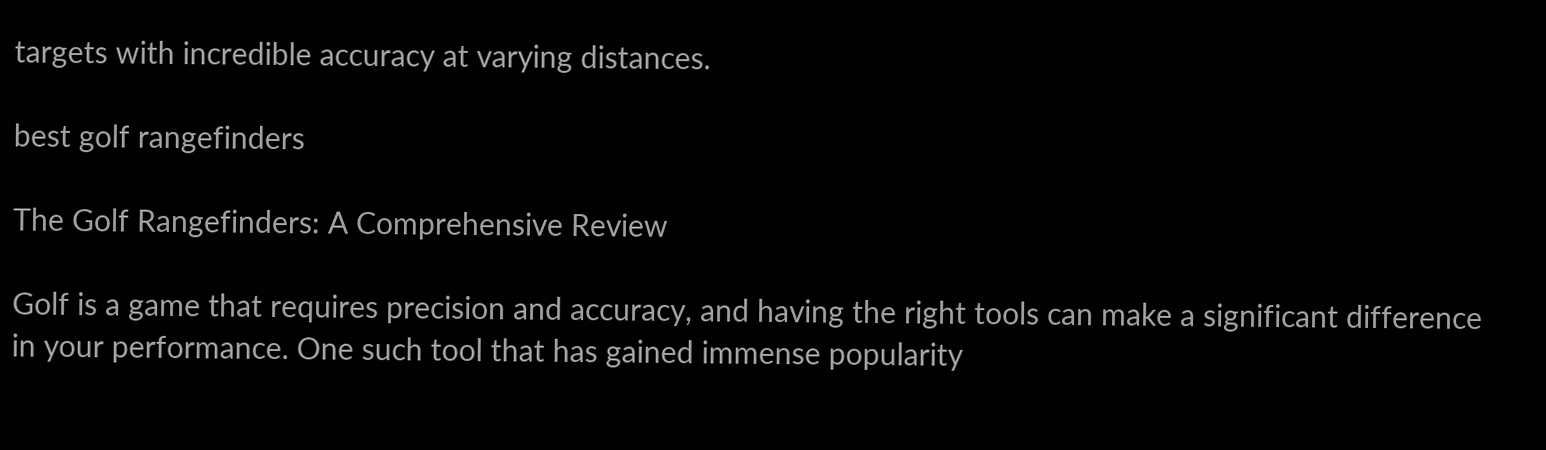targets with incredible accuracy at varying distances.

best golf rangefinders

The Golf Rangefinders: A Comprehensive Review

Golf is a game that requires precision and accuracy, and having the right tools can make a significant difference in your performance. One such tool that has gained immense popularity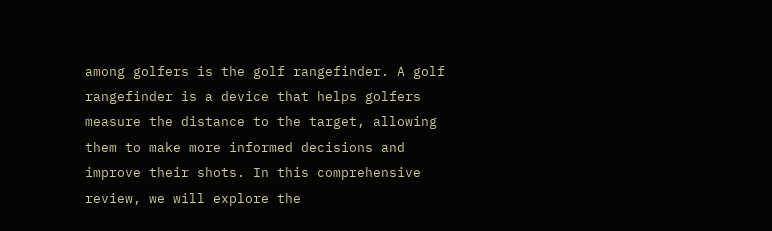among golfers is the golf rangefinder. A golf rangefinder is a device that helps golfers measure the distance to the target, allowing them to make more informed decisions and improve their shots. In this comprehensive review, we will explore the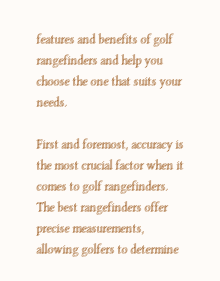features and benefits of golf rangefinders and help you choose the one that suits your needs.

First and foremost, accuracy is the most crucial factor when it comes to golf rangefinders. The best rangefinders offer precise measurements, allowing golfers to determine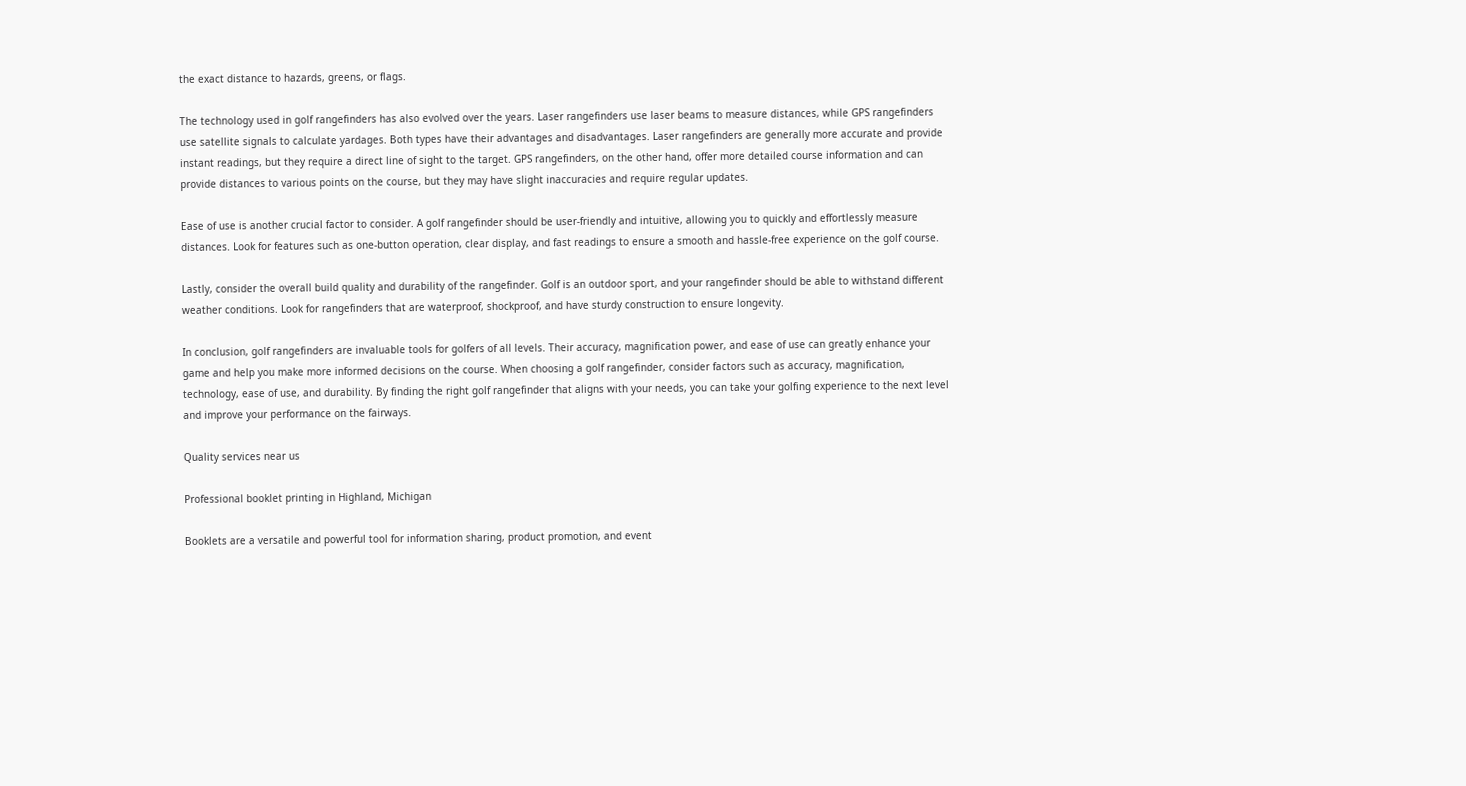the exact distance to hazards, greens, or flags.

The technology used in golf rangefinders has also evolved over the years. Laser rangefinders use laser beams to measure distances, while GPS rangefinders use satellite signals to calculate yardages. Both types have their advantages and disadvantages. Laser rangefinders are generally more accurate and provide instant readings, but they require a direct line of sight to the target. GPS rangefinders, on the other hand, offer more detailed course information and can provide distances to various points on the course, but they may have slight inaccuracies and require regular updates.

Ease of use is another crucial factor to consider. A golf rangefinder should be user-friendly and intuitive, allowing you to quickly and effortlessly measure distances. Look for features such as one-button operation, clear display, and fast readings to ensure a smooth and hassle-free experience on the golf course.

Lastly, consider the overall build quality and durability of the rangefinder. Golf is an outdoor sport, and your rangefinder should be able to withstand different weather conditions. Look for rangefinders that are waterproof, shockproof, and have sturdy construction to ensure longevity.

In conclusion, golf rangefinders are invaluable tools for golfers of all levels. Their accuracy, magnification power, and ease of use can greatly enhance your game and help you make more informed decisions on the course. When choosing a golf rangefinder, consider factors such as accuracy, magnification, technology, ease of use, and durability. By finding the right golf rangefinder that aligns with your needs, you can take your golfing experience to the next level and improve your performance on the fairways.

Quality services near us

Professional booklet printing in Highland, Michigan

Booklets are a versatile and powerful tool for information sharing, product promotion, and event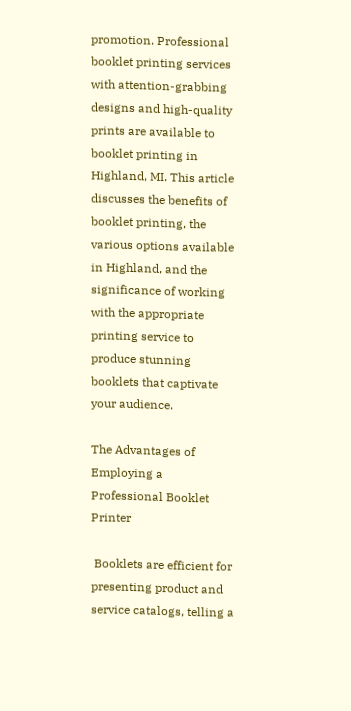promotion. Professional booklet printing services with attention-grabbing designs and high-quality prints are available to booklet printing in Highland, MI. This article discusses the benefits of booklet printing, the various options available in Highland, and the significance of working with the appropriate printing service to produce stunning booklets that captivate your audience.

The Advantages of Employing a Professional Booklet Printer

 Booklets are efficient for presenting product and service catalogs, telling a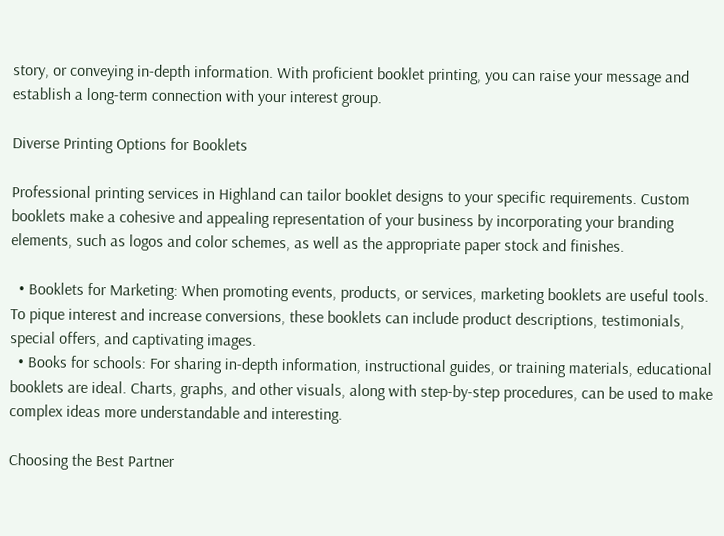story, or conveying in-depth information. With proficient booklet printing, you can raise your message and establish a long-term connection with your interest group.

Diverse Printing Options for Booklets

Professional printing services in Highland can tailor booklet designs to your specific requirements. Custom booklets make a cohesive and appealing representation of your business by incorporating your branding elements, such as logos and color schemes, as well as the appropriate paper stock and finishes.

  • Booklets for Marketing: When promoting events, products, or services, marketing booklets are useful tools. To pique interest and increase conversions, these booklets can include product descriptions, testimonials, special offers, and captivating images.
  • Books for schools: For sharing in-depth information, instructional guides, or training materials, educational booklets are ideal. Charts, graphs, and other visuals, along with step-by-step procedures, can be used to make complex ideas more understandable and interesting.

Choosing the Best Partner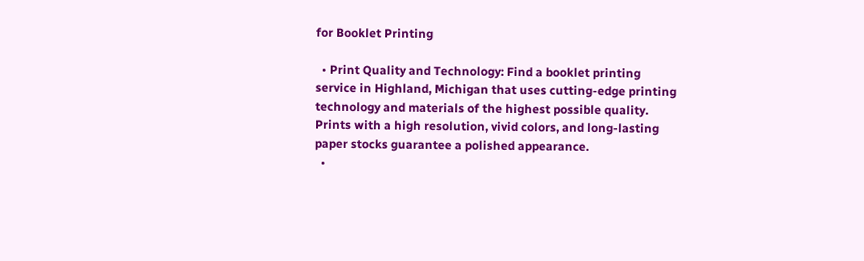for Booklet Printing

  • Print Quality and Technology: Find a booklet printing service in Highland, Michigan that uses cutting-edge printing technology and materials of the highest possible quality. Prints with a high resolution, vivid colors, and long-lasting paper stocks guarantee a polished appearance.
  •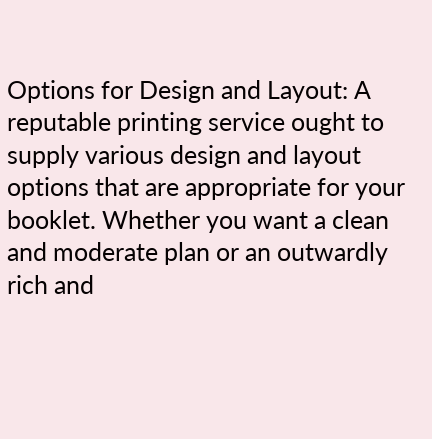Options for Design and Layout: A reputable printing service ought to supply various design and layout options that are appropriate for your booklet. Whether you want a clean and moderate plan or an outwardly rich and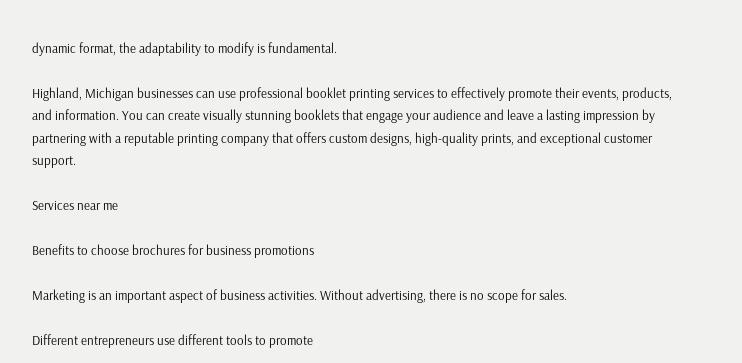dynamic format, the adaptability to modify is fundamental.

Highland, Michigan businesses can use professional booklet printing services to effectively promote their events, products, and information. You can create visually stunning booklets that engage your audience and leave a lasting impression by partnering with a reputable printing company that offers custom designs, high-quality prints, and exceptional customer support.

Services near me

Benefits to choose brochures for business promotions

Marketing is an important aspect of business activities. Without advertising, there is no scope for sales.

Different entrepreneurs use different tools to promote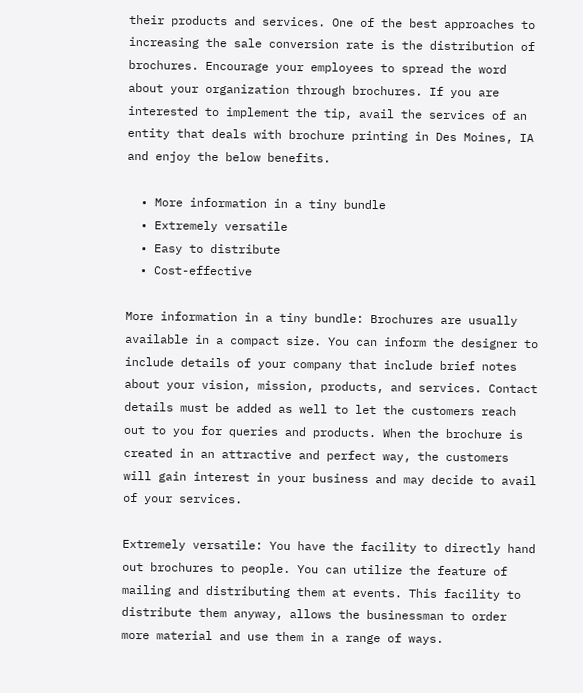their products and services. One of the best approaches to increasing the sale conversion rate is the distribution of brochures. Encourage your employees to spread the word about your organization through brochures. If you are interested to implement the tip, avail the services of an entity that deals with brochure printing in Des Moines, IA and enjoy the below benefits.

  • More information in a tiny bundle
  • Extremely versatile
  • Easy to distribute
  • Cost-effective

More information in a tiny bundle: Brochures are usually available in a compact size. You can inform the designer to include details of your company that include brief notes about your vision, mission, products, and services. Contact details must be added as well to let the customers reach out to you for queries and products. When the brochure is created in an attractive and perfect way, the customers will gain interest in your business and may decide to avail of your services.

Extremely versatile: You have the facility to directly hand out brochures to people. You can utilize the feature of mailing and distributing them at events. This facility to distribute them anyway, allows the businessman to order more material and use them in a range of ways.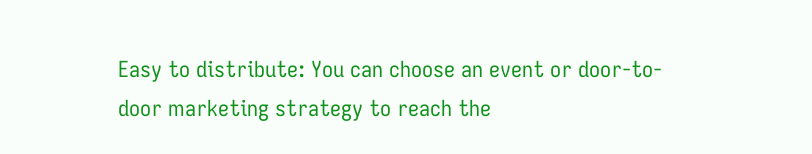Easy to distribute: You can choose an event or door-to-door marketing strategy to reach the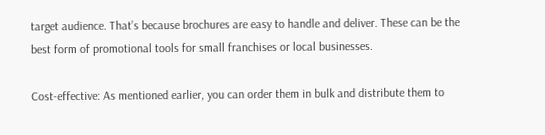target audience. That’s because brochures are easy to handle and deliver. These can be the best form of promotional tools for small franchises or local businesses.

Cost-effective: As mentioned earlier, you can order them in bulk and distribute them to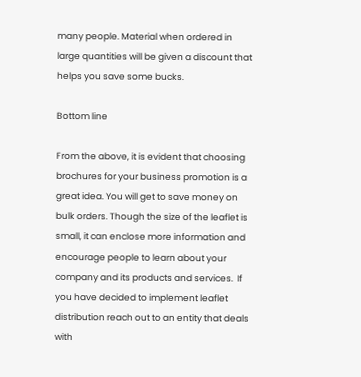many people. Material when ordered in large quantities will be given a discount that helps you save some bucks.

Bottom line

From the above, it is evident that choosing brochures for your business promotion is a great idea. You will get to save money on bulk orders. Though the size of the leaflet is small, it can enclose more information and encourage people to learn about your company and its products and services.  If you have decided to implement leaflet distribution reach out to an entity that deals with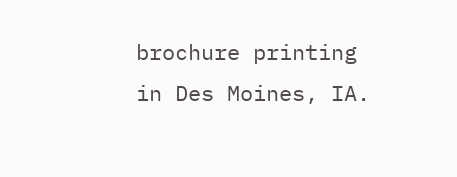brochure printing in Des Moines, IA.